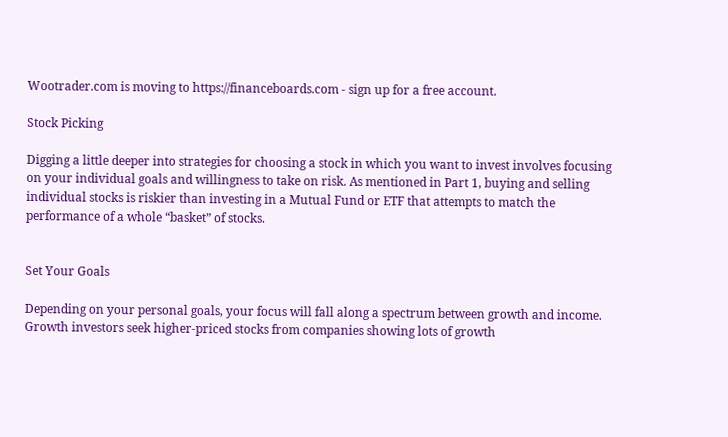Wootrader.com is moving to https://financeboards.com - sign up for a free account.

Stock Picking

Digging a little deeper into strategies for choosing a stock in which you want to invest involves focusing on your individual goals and willingness to take on risk. As mentioned in Part 1, buying and selling individual stocks is riskier than investing in a Mutual Fund or ETF that attempts to match the performance of a whole “basket” of stocks.


Set Your Goals

Depending on your personal goals, your focus will fall along a spectrum between growth and income. Growth investors seek higher-priced stocks from companies showing lots of growth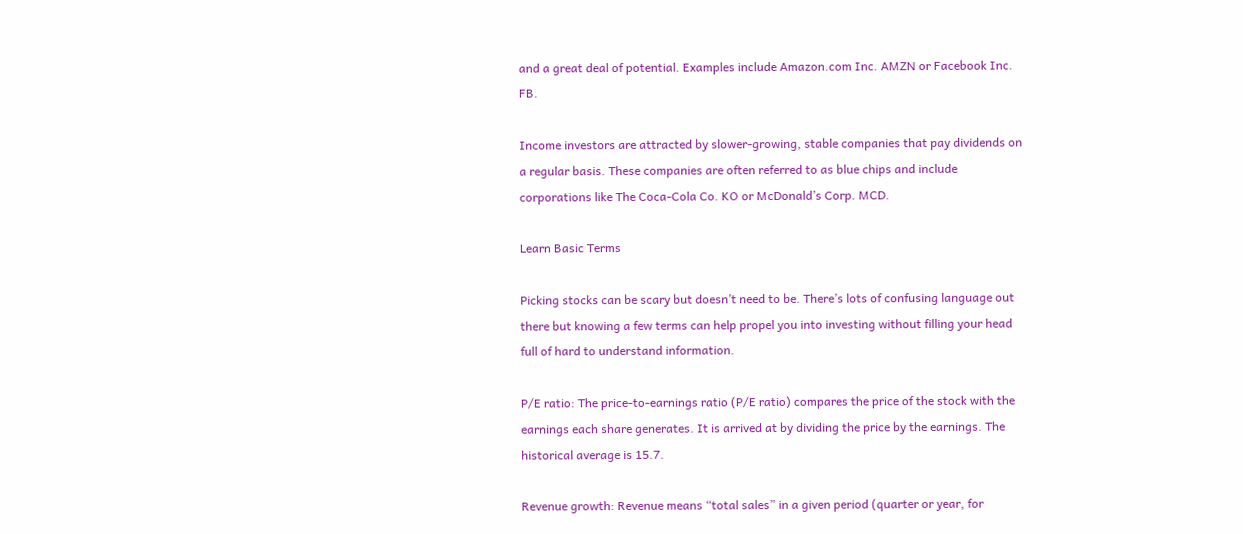and a great deal of potential. Examples include Amazon.com Inc. AMZN or Facebook Inc. FB.

Income investors are attracted by slower-growing, stable companies that pay dividends on a regular basis. These companies are often referred to as blue chips and include corporations like The Coca-Cola Co. KO or McDonald’s Corp. MCD.

Learn Basic Terms

Picking stocks can be scary but doesn’t need to be. There’s lots of confusing language out there but knowing a few terms can help propel you into investing without filling your head full of hard to understand information.

P/E ratio: The price-to-earnings ratio (P/E ratio) compares the price of the stock with the earnings each share generates. It is arrived at by dividing the price by the earnings. The historical average is 15.7.

Revenue growth: Revenue means “total sales” in a given period (quarter or year, for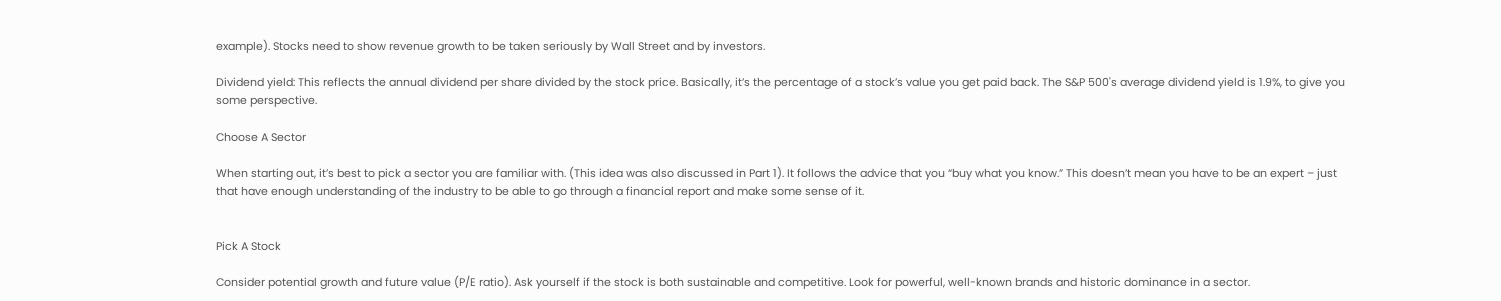example). Stocks need to show revenue growth to be taken seriously by Wall Street and by investors.

Dividend yield: This reflects the annual dividend per share divided by the stock price. Basically, it’s the percentage of a stock’s value you get paid back. The S&P 500's average dividend yield is 1.9%, to give you some perspective.

Choose A Sector

When starting out, it’s best to pick a sector you are familiar with. (This idea was also discussed in Part 1). It follows the advice that you “buy what you know.” This doesn’t mean you have to be an expert – just that have enough understanding of the industry to be able to go through a financial report and make some sense of it.


Pick A Stock

Consider potential growth and future value (P/E ratio). Ask yourself if the stock is both sustainable and competitive. Look for powerful, well-known brands and historic dominance in a sector.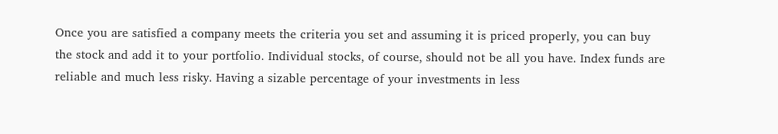Once you are satisfied a company meets the criteria you set and assuming it is priced properly, you can buy the stock and add it to your portfolio. Individual stocks, of course, should not be all you have. Index funds are reliable and much less risky. Having a sizable percentage of your investments in less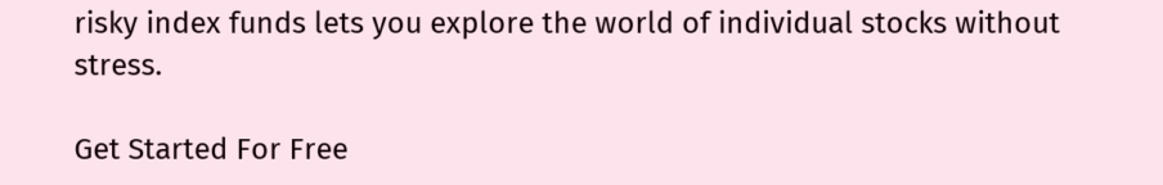risky index funds lets you explore the world of individual stocks without stress.

Get Started For Free